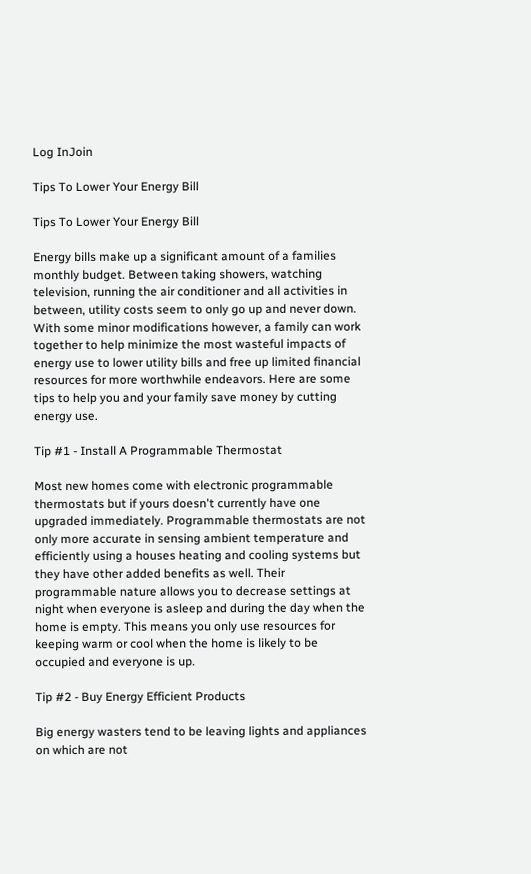Log InJoin

Tips To Lower Your Energy Bill

Tips To Lower Your Energy Bill

Energy bills make up a significant amount of a families monthly budget. Between taking showers, watching television, running the air conditioner and all activities in between, utility costs seem to only go up and never down. With some minor modifications however, a family can work together to help minimize the most wasteful impacts of energy use to lower utility bills and free up limited financial resources for more worthwhile endeavors. Here are some tips to help you and your family save money by cutting energy use.

Tip #1 - Install A Programmable Thermostat

Most new homes come with electronic programmable thermostats but if yours doesn't currently have one upgraded immediately. Programmable thermostats are not only more accurate in sensing ambient temperature and efficiently using a houses heating and cooling systems but they have other added benefits as well. Their programmable nature allows you to decrease settings at night when everyone is asleep and during the day when the home is empty. This means you only use resources for keeping warm or cool when the home is likely to be occupied and everyone is up.

Tip #2 - Buy Energy Efficient Products

Big energy wasters tend to be leaving lights and appliances on which are not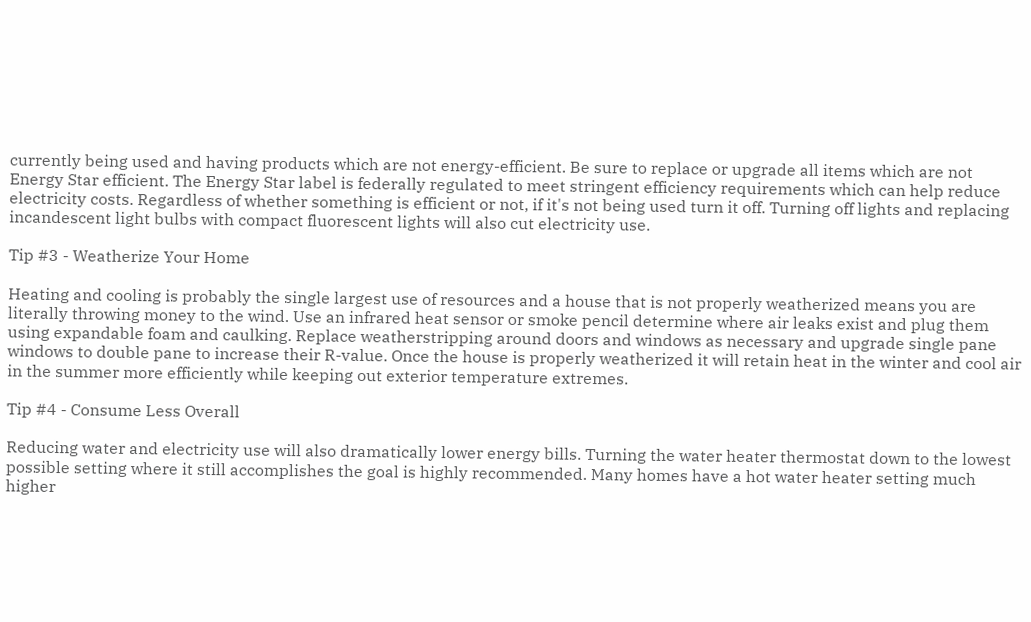currently being used and having products which are not energy-efficient. Be sure to replace or upgrade all items which are not Energy Star efficient. The Energy Star label is federally regulated to meet stringent efficiency requirements which can help reduce electricity costs. Regardless of whether something is efficient or not, if it's not being used turn it off. Turning off lights and replacing incandescent light bulbs with compact fluorescent lights will also cut electricity use.

Tip #3 - Weatherize Your Home

Heating and cooling is probably the single largest use of resources and a house that is not properly weatherized means you are literally throwing money to the wind. Use an infrared heat sensor or smoke pencil determine where air leaks exist and plug them using expandable foam and caulking. Replace weatherstripping around doors and windows as necessary and upgrade single pane windows to double pane to increase their R-value. Once the house is properly weatherized it will retain heat in the winter and cool air in the summer more efficiently while keeping out exterior temperature extremes.

Tip #4 - Consume Less Overall

Reducing water and electricity use will also dramatically lower energy bills. Turning the water heater thermostat down to the lowest possible setting where it still accomplishes the goal is highly recommended. Many homes have a hot water heater setting much higher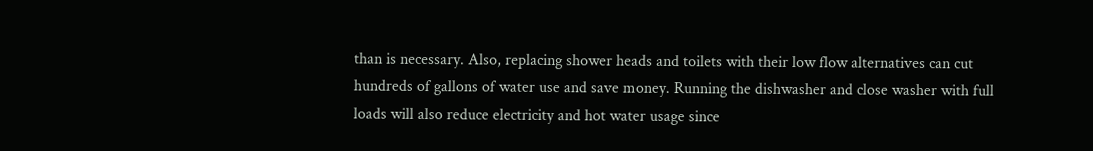than is necessary. Also, replacing shower heads and toilets with their low flow alternatives can cut hundreds of gallons of water use and save money. Running the dishwasher and close washer with full loads will also reduce electricity and hot water usage since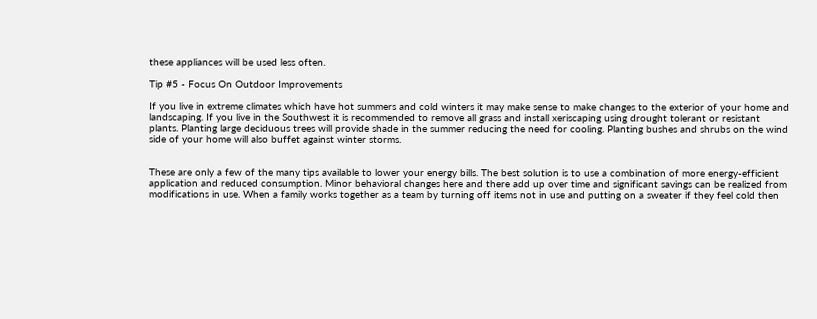these appliances will be used less often.

Tip #5 - Focus On Outdoor Improvements

If you live in extreme climates which have hot summers and cold winters it may make sense to make changes to the exterior of your home and landscaping. If you live in the Southwest it is recommended to remove all grass and install xeriscaping using drought tolerant or resistant plants. Planting large deciduous trees will provide shade in the summer reducing the need for cooling. Planting bushes and shrubs on the wind side of your home will also buffet against winter storms.


These are only a few of the many tips available to lower your energy bills. The best solution is to use a combination of more energy-efficient application and reduced consumption. Minor behavioral changes here and there add up over time and significant savings can be realized from modifications in use. When a family works together as a team by turning off items not in use and putting on a sweater if they feel cold then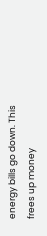energy bills go down. This frees up money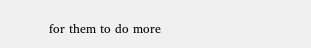for them to do more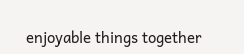enjoyable things together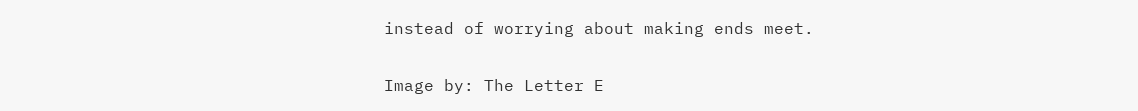instead of worrying about making ends meet.

Image by: The Letter E